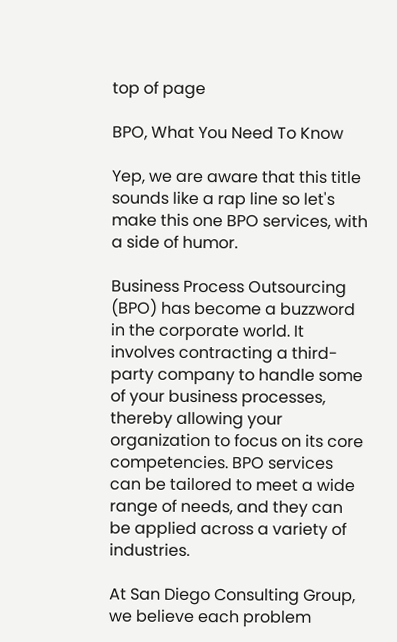top of page

BPO, What You Need To Know

Yep, we are aware that this title sounds like a rap line so let's make this one BPO services, with a side of humor.

Business Process Outsourcing (BPO) has become a buzzword in the corporate world. It involves contracting a third-party company to handle some of your business processes, thereby allowing your organization to focus on its core competencies. BPO services can be tailored to meet a wide range of needs, and they can be applied across a variety of industries.

At San Diego Consulting Group, we believe each problem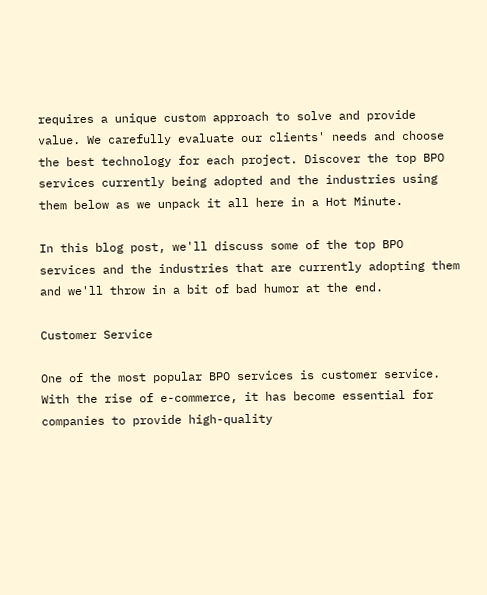requires a unique custom approach to solve and provide value. We carefully evaluate our clients' needs and choose the best technology for each project. Discover the top BPO services currently being adopted and the industries using them below as we unpack it all here in a Hot Minute.

In this blog post, we'll discuss some of the top BPO services and the industries that are currently adopting them and we'll throw in a bit of bad humor at the end.

Customer Service

One of the most popular BPO services is customer service. With the rise of e-commerce, it has become essential for companies to provide high-quality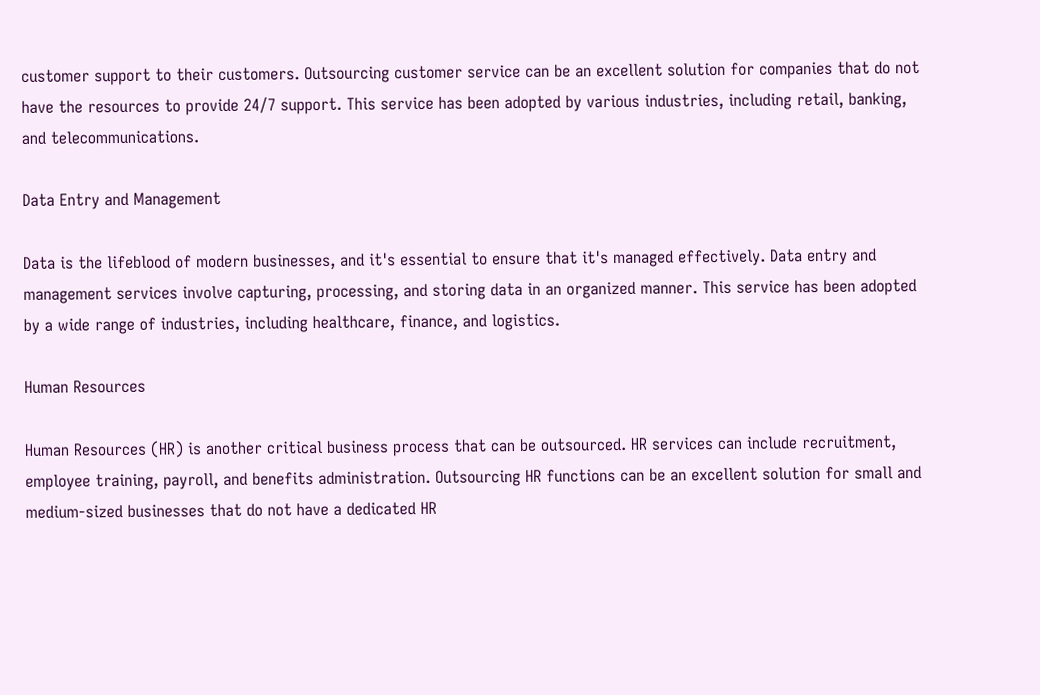customer support to their customers. Outsourcing customer service can be an excellent solution for companies that do not have the resources to provide 24/7 support. This service has been adopted by various industries, including retail, banking, and telecommunications.

Data Entry and Management

Data is the lifeblood of modern businesses, and it's essential to ensure that it's managed effectively. Data entry and management services involve capturing, processing, and storing data in an organized manner. This service has been adopted by a wide range of industries, including healthcare, finance, and logistics.

Human Resources

Human Resources (HR) is another critical business process that can be outsourced. HR services can include recruitment, employee training, payroll, and benefits administration. Outsourcing HR functions can be an excellent solution for small and medium-sized businesses that do not have a dedicated HR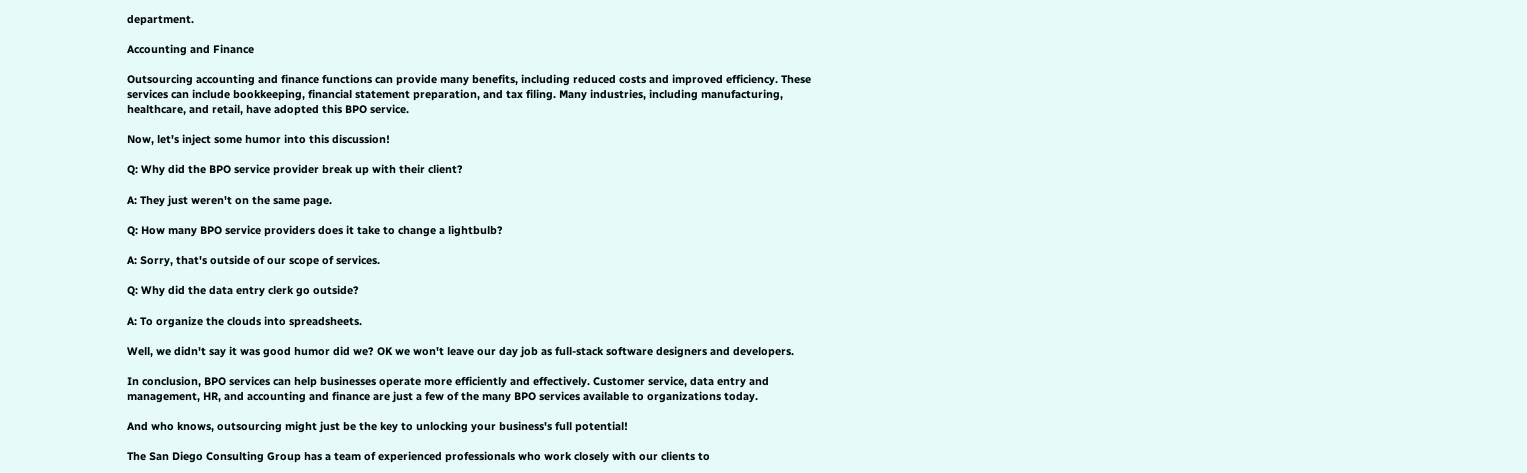department.

Accounting and Finance

Outsourcing accounting and finance functions can provide many benefits, including reduced costs and improved efficiency. These services can include bookkeeping, financial statement preparation, and tax filing. Many industries, including manufacturing, healthcare, and retail, have adopted this BPO service.

Now, let's inject some humor into this discussion!

Q: Why did the BPO service provider break up with their client?

A: They just weren't on the same page.

Q: How many BPO service providers does it take to change a lightbulb?

A: Sorry, that's outside of our scope of services.

Q: Why did the data entry clerk go outside?

A: To organize the clouds into spreadsheets.

Well, we didn't say it was good humor did we? OK we won't leave our day job as full-stack software designers and developers.

In conclusion, BPO services can help businesses operate more efficiently and effectively. Customer service, data entry and management, HR, and accounting and finance are just a few of the many BPO services available to organizations today.

And who knows, outsourcing might just be the key to unlocking your business's full potential!

The San Diego Consulting Group has a team of experienced professionals who work closely with our clients to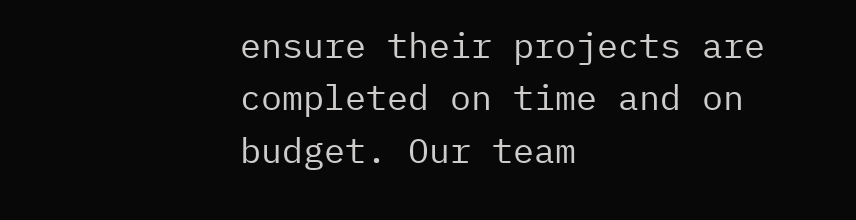ensure their projects are completed on time and on budget. Our team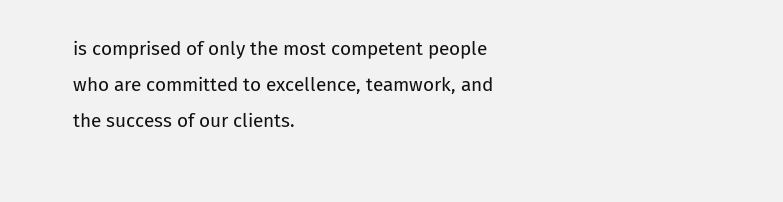is comprised of only the most competent people who are committed to excellence, teamwork, and the success of our clients.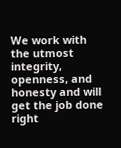We work with the utmost integrity, openness, and honesty and will get the job done right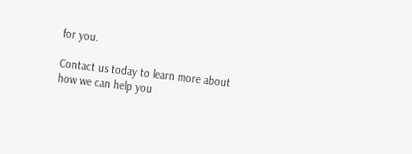for you.

Contact us today to learn more about how we can help you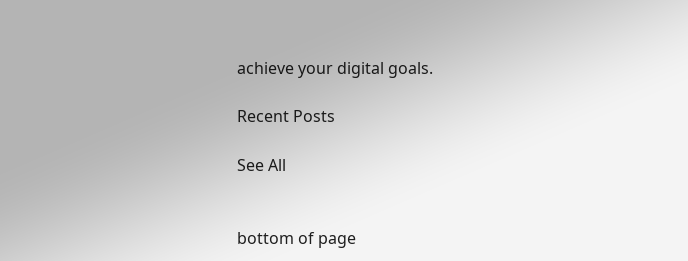achieve your digital goals.

Recent Posts

See All


bottom of page